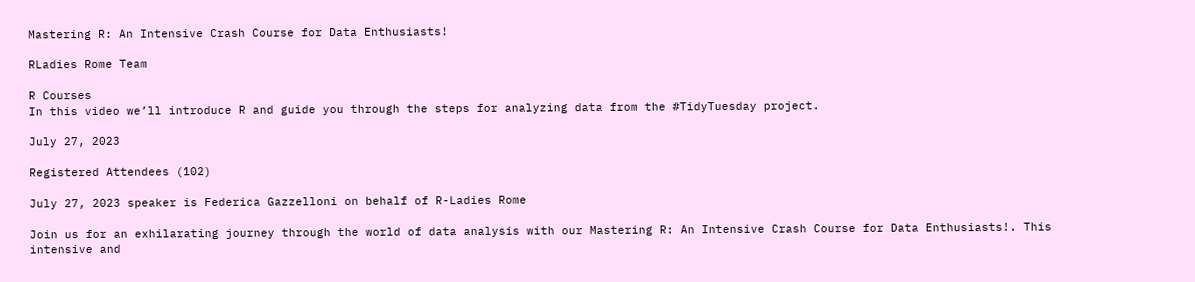Mastering R: An Intensive Crash Course for Data Enthusiasts!

RLadies Rome Team

R Courses
In this video we’ll introduce R and guide you through the steps for analyzing data from the #TidyTuesday project.

July 27, 2023

Registered Attendees (102)

July 27, 2023 speaker is Federica Gazzelloni on behalf of R-Ladies Rome

Join us for an exhilarating journey through the world of data analysis with our Mastering R: An Intensive Crash Course for Data Enthusiasts!. This intensive and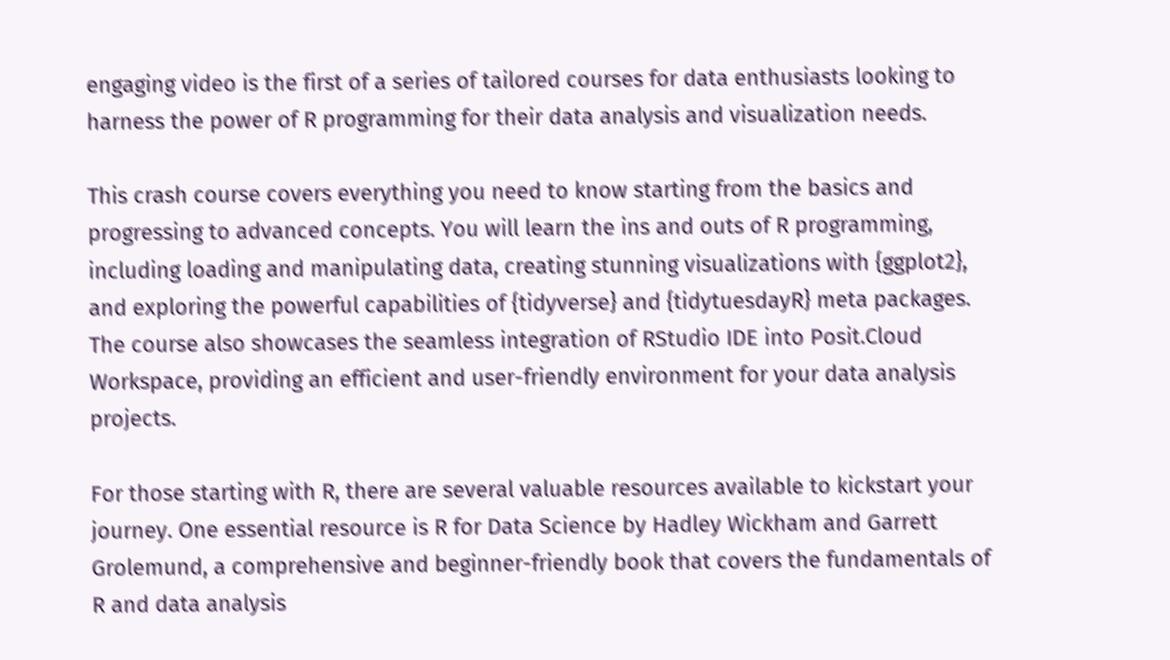engaging video is the first of a series of tailored courses for data enthusiasts looking to harness the power of R programming for their data analysis and visualization needs.

This crash course covers everything you need to know starting from the basics and progressing to advanced concepts. You will learn the ins and outs of R programming, including loading and manipulating data, creating stunning visualizations with {ggplot2}, and exploring the powerful capabilities of {tidyverse} and {tidytuesdayR} meta packages. The course also showcases the seamless integration of RStudio IDE into Posit.Cloud Workspace, providing an efficient and user-friendly environment for your data analysis projects.

For those starting with R, there are several valuable resources available to kickstart your journey. One essential resource is R for Data Science by Hadley Wickham and Garrett Grolemund, a comprehensive and beginner-friendly book that covers the fundamentals of R and data analysis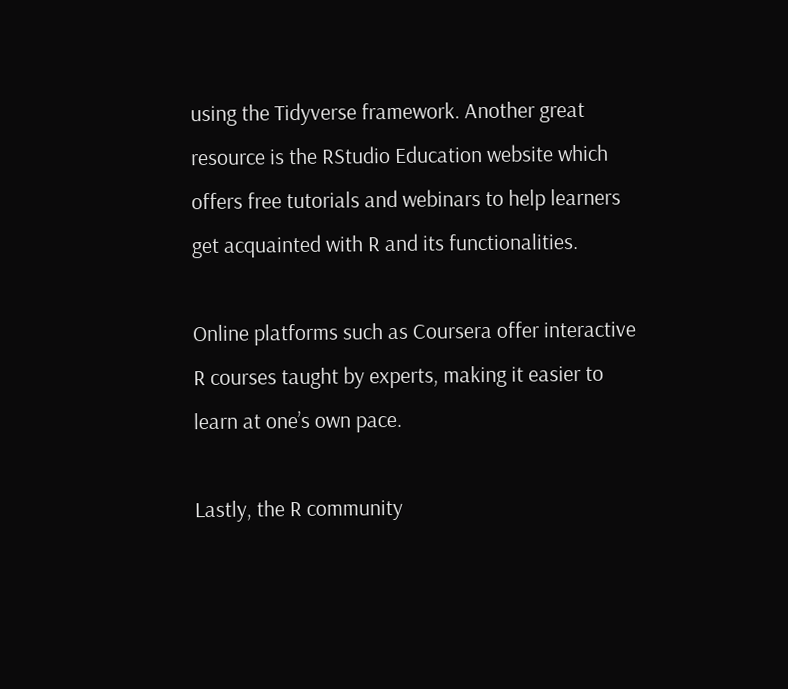using the Tidyverse framework. Another great resource is the RStudio Education website which offers free tutorials and webinars to help learners get acquainted with R and its functionalities.

Online platforms such as Coursera offer interactive R courses taught by experts, making it easier to learn at one’s own pace.

Lastly, the R community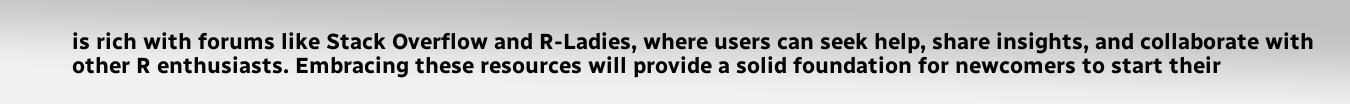is rich with forums like Stack Overflow and R-Ladies, where users can seek help, share insights, and collaborate with other R enthusiasts. Embracing these resources will provide a solid foundation for newcomers to start their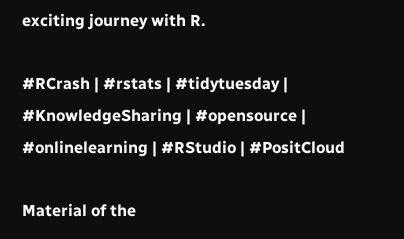exciting journey with R.

#RCrash | #rstats | #tidytuesday | #KnowledgeSharing | #opensource | #onlinelearning | #RStudio | #PositCloud

Material of the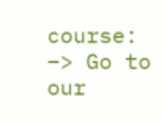course: –> Go to our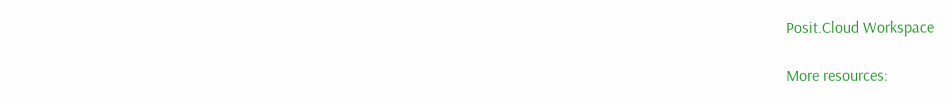Posit.Cloud Workspace

More resources: